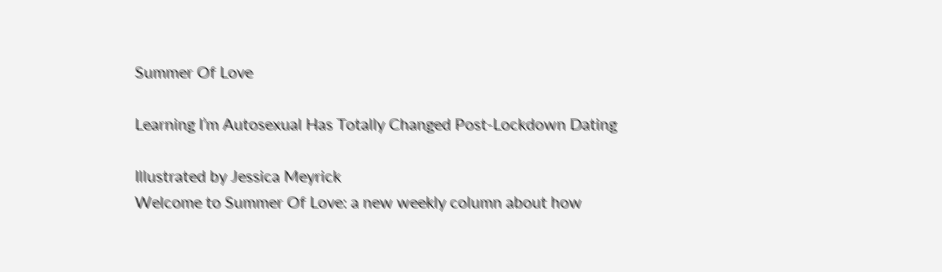Summer Of Love

Learning I’m Autosexual Has Totally Changed Post-Lockdown Dating

Illustrated by Jessica Meyrick
Welcome to Summer Of Love: a new weekly column about how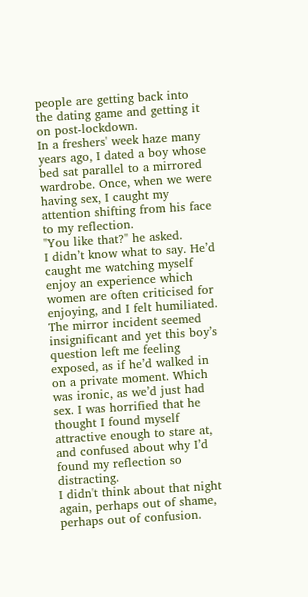people are getting back into the dating game and getting it on post-lockdown.
In a freshers' week haze many years ago, I dated a boy whose bed sat parallel to a mirrored wardrobe. Once, when we were having sex, I caught my attention shifting from his face to my reflection.
"You like that?" he asked.
I didn’t know what to say. He’d caught me watching myself enjoy an experience which women are often criticised for enjoying, and I felt humiliated.
The mirror incident seemed insignificant and yet this boy’s question left me feeling exposed, as if he’d walked in on a private moment. Which was ironic, as we’d just had sex. I was horrified that he thought I found myself attractive enough to stare at, and confused about why I’d found my reflection so distracting.
I didn't think about that night again, perhaps out of shame, perhaps out of confusion.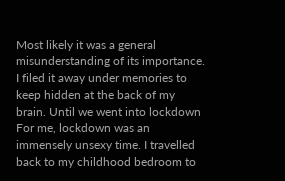Most likely it was a general misunderstanding of its importance. I filed it away under memories to keep hidden at the back of my brain. Until we went into lockdown
For me, lockdown was an immensely unsexy time. I travelled back to my childhood bedroom to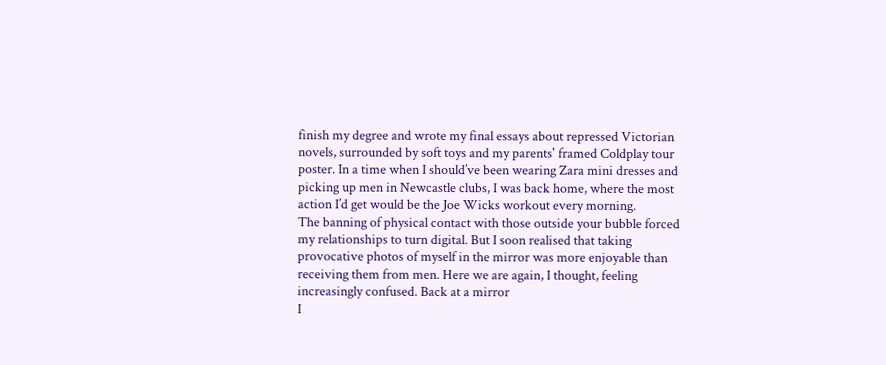finish my degree and wrote my final essays about repressed Victorian novels, surrounded by soft toys and my parents' framed Coldplay tour poster. In a time when I should’ve been wearing Zara mini dresses and picking up men in Newcastle clubs, I was back home, where the most action I’d get would be the Joe Wicks workout every morning.
The banning of physical contact with those outside your bubble forced my relationships to turn digital. But I soon realised that taking provocative photos of myself in the mirror was more enjoyable than receiving them from men. Here we are again, I thought, feeling increasingly confused. Back at a mirror
I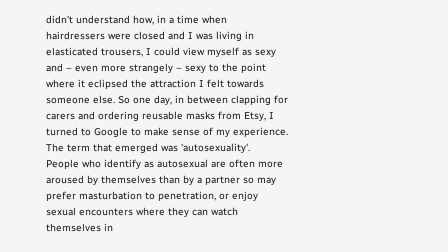didn’t understand how, in a time when hairdressers were closed and I was living in elasticated trousers, I could view myself as sexy and – even more strangely – sexy to the point where it eclipsed the attraction I felt towards someone else. So one day, in between clapping for carers and ordering reusable masks from Etsy, I turned to Google to make sense of my experience. The term that emerged was 'autosexuality'.
People who identify as autosexual are often more aroused by themselves than by a partner so may prefer masturbation to penetration, or enjoy sexual encounters where they can watch themselves in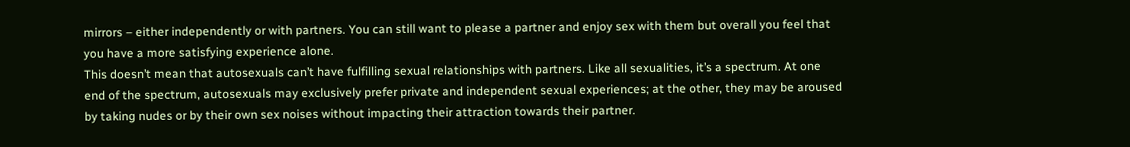mirrors – either independently or with partners. You can still want to please a partner and enjoy sex with them but overall you feel that you have a more satisfying experience alone.
This doesn’t mean that autosexuals can’t have fulfilling sexual relationships with partners. Like all sexualities, it’s a spectrum. At one end of the spectrum, autosexuals may exclusively prefer private and independent sexual experiences; at the other, they may be aroused by taking nudes or by their own sex noises without impacting their attraction towards their partner.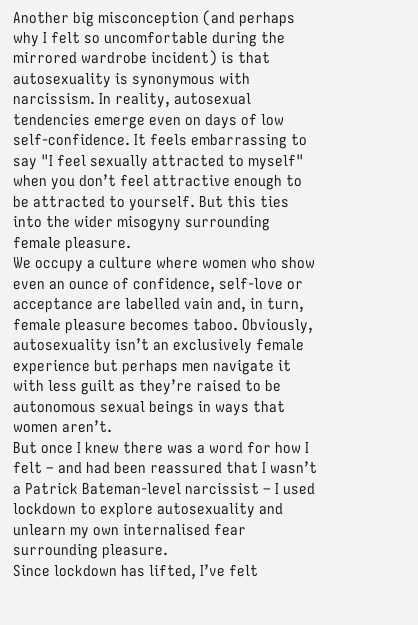Another big misconception (and perhaps why I felt so uncomfortable during the mirrored wardrobe incident) is that autosexuality is synonymous with narcissism. In reality, autosexual tendencies emerge even on days of low self-confidence. It feels embarrassing to say "I feel sexually attracted to myself" when you don’t feel attractive enough to be attracted to yourself. But this ties into the wider misogyny surrounding female pleasure.
We occupy a culture where women who show even an ounce of confidence, self-love or acceptance are labelled vain and, in turn, female pleasure becomes taboo. Obviously, autosexuality isn’t an exclusively female experience but perhaps men navigate it with less guilt as they’re raised to be autonomous sexual beings in ways that women aren’t.
But once I knew there was a word for how I felt – and had been reassured that I wasn’t a Patrick Bateman-level narcissist – I used lockdown to explore autosexuality and unlearn my own internalised fear surrounding pleasure.
Since lockdown has lifted, I’ve felt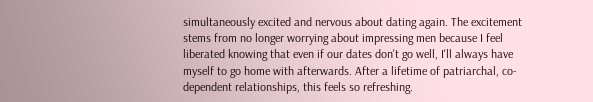simultaneously excited and nervous about dating again. The excitement stems from no longer worrying about impressing men because I feel liberated knowing that even if our dates don't go well, I'll always have myself to go home with afterwards. After a lifetime of patriarchal, co-dependent relationships, this feels so refreshing.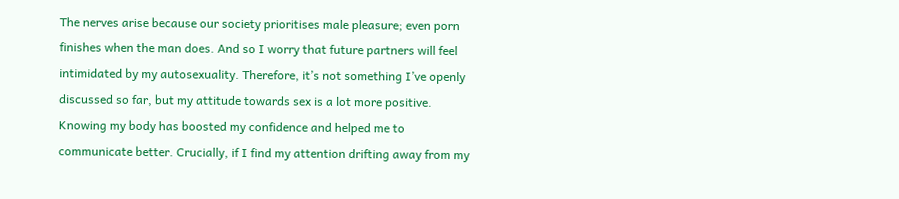The nerves arise because our society prioritises male pleasure; even porn finishes when the man does. And so I worry that future partners will feel intimidated by my autosexuality. Therefore, it’s not something I’ve openly discussed so far, but my attitude towards sex is a lot more positive. Knowing my body has boosted my confidence and helped me to communicate better. Crucially, if I find my attention drifting away from my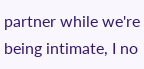partner while we're being intimate, I no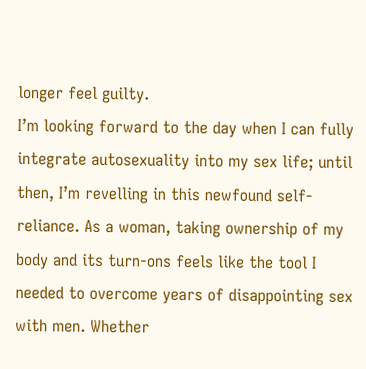longer feel guilty.
I’m looking forward to the day when I can fully integrate autosexuality into my sex life; until then, I’m revelling in this newfound self-reliance. As a woman, taking ownership of my body and its turn-ons feels like the tool I needed to overcome years of disappointing sex with men. Whether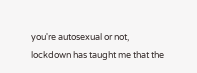you're autosexual or not, lockdown has taught me that the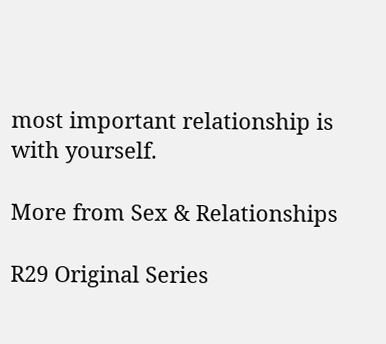most important relationship is with yourself.

More from Sex & Relationships

R29 Original Series